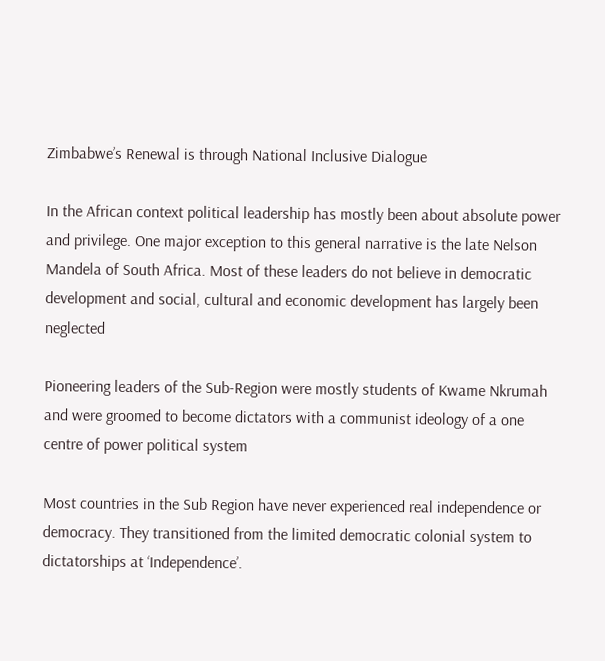Zimbabwe’s Renewal is through National Inclusive Dialogue

In the African context political leadership has mostly been about absolute power and privilege. One major exception to this general narrative is the late Nelson Mandela of South Africa. Most of these leaders do not believe in democratic development and social, cultural and economic development has largely been neglected

Pioneering leaders of the Sub-Region were mostly students of Kwame Nkrumah and were groomed to become dictators with a communist ideology of a one centre of power political system

Most countries in the Sub Region have never experienced real independence or democracy. They transitioned from the limited democratic colonial system to dictatorships at ‘Independence’.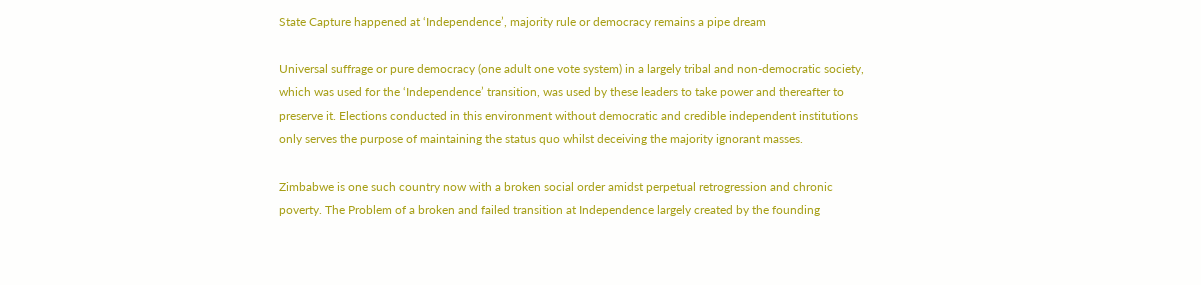State Capture happened at ‘Independence’, majority rule or democracy remains a pipe dream

Universal suffrage or pure democracy (one adult one vote system) in a largely tribal and non-democratic society, which was used for the ‘Independence’ transition, was used by these leaders to take power and thereafter to preserve it. Elections conducted in this environment without democratic and credible independent institutions only serves the purpose of maintaining the status quo whilst deceiving the majority ignorant masses.

Zimbabwe is one such country now with a broken social order amidst perpetual retrogression and chronic poverty. The Problem of a broken and failed transition at Independence largely created by the founding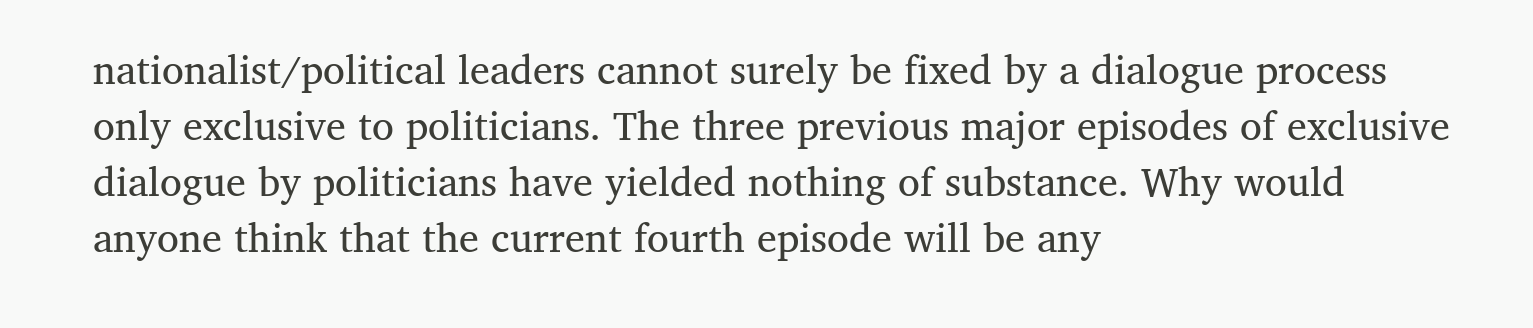nationalist/political leaders cannot surely be fixed by a dialogue process only exclusive to politicians. The three previous major episodes of exclusive dialogue by politicians have yielded nothing of substance. Why would anyone think that the current fourth episode will be any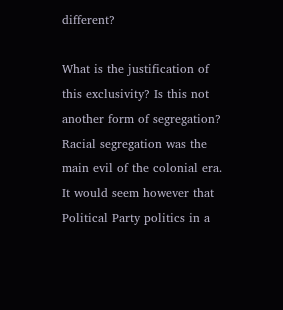different?

What is the justification of this exclusivity? Is this not another form of segregation? Racial segregation was the main evil of the colonial era. It would seem however that Political Party politics in a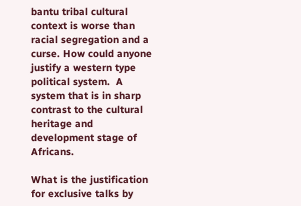bantu tribal cultural context is worse than racial segregation and a curse. How could anyone justify a western type political system.  A system that is in sharp contrast to the cultural heritage and development stage of Africans.

What is the justification for exclusive talks by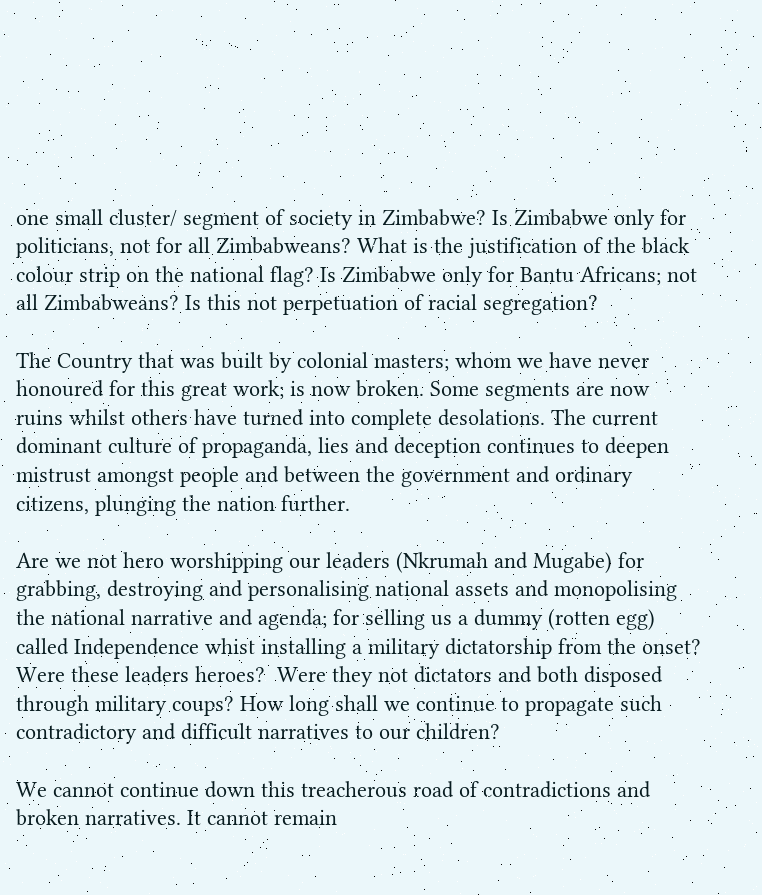one small cluster/ segment of society in Zimbabwe? Is Zimbabwe only for politicians, not for all Zimbabweans? What is the justification of the black colour strip on the national flag? Is Zimbabwe only for Bantu Africans; not all Zimbabweans? Is this not perpetuation of racial segregation?

The Country that was built by colonial masters; whom we have never honoured for this great work; is now broken. Some segments are now ruins whilst others have turned into complete desolations. The current dominant culture of propaganda, lies and deception continues to deepen mistrust amongst people and between the government and ordinary citizens, plunging the nation further.

Are we not hero worshipping our leaders (Nkrumah and Mugabe) for grabbing, destroying and personalising national assets and monopolising the national narrative and agenda; for selling us a dummy (rotten egg) called Independence whist installing a military dictatorship from the onset? Were these leaders heroes?  Were they not dictators and both disposed through military coups? How long shall we continue to propagate such contradictory and difficult narratives to our children?

We cannot continue down this treacherous road of contradictions and broken narratives. It cannot remain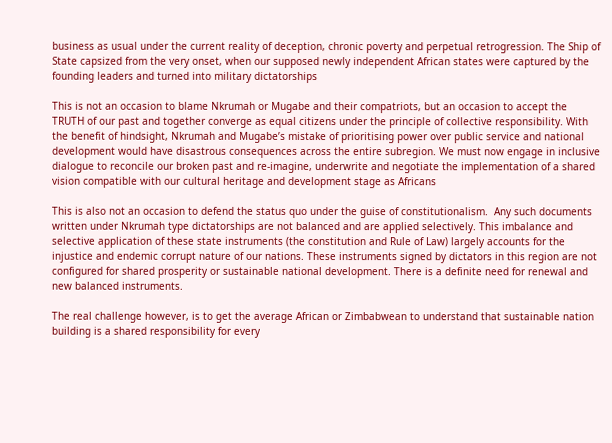business as usual under the current reality of deception, chronic poverty and perpetual retrogression. The Ship of State capsized from the very onset, when our supposed newly independent African states were captured by the founding leaders and turned into military dictatorships

This is not an occasion to blame Nkrumah or Mugabe and their compatriots, but an occasion to accept the TRUTH of our past and together converge as equal citizens under the principle of collective responsibility. With the benefit of hindsight, Nkrumah and Mugabe’s mistake of prioritising power over public service and national development would have disastrous consequences across the entire subregion. We must now engage in inclusive dialogue to reconcile our broken past and re-imagine, underwrite and negotiate the implementation of a shared vision compatible with our cultural heritage and development stage as Africans

This is also not an occasion to defend the status quo under the guise of constitutionalism.  Any such documents written under Nkrumah type dictatorships are not balanced and are applied selectively. This imbalance and selective application of these state instruments (the constitution and Rule of Law) largely accounts for the injustice and endemic corrupt nature of our nations. These instruments signed by dictators in this region are not configured for shared prosperity or sustainable national development. There is a definite need for renewal and new balanced instruments.

The real challenge however, is to get the average African or Zimbabwean to understand that sustainable nation building is a shared responsibility for every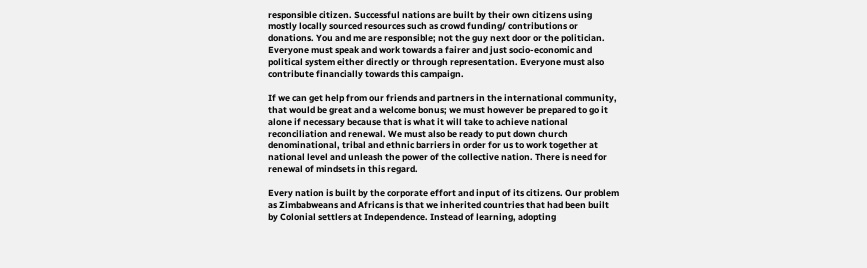responsible citizen. Successful nations are built by their own citizens using mostly locally sourced resources such as crowd funding/ contributions or donations. You and me are responsible; not the guy next door or the politician. Everyone must speak and work towards a fairer and just socio-economic and political system either directly or through representation. Everyone must also contribute financially towards this campaign.

If we can get help from our friends and partners in the international community, that would be great and a welcome bonus; we must however be prepared to go it alone if necessary because that is what it will take to achieve national reconciliation and renewal. We must also be ready to put down church denominational, tribal and ethnic barriers in order for us to work together at national level and unleash the power of the collective nation. There is need for renewal of mindsets in this regard.

Every nation is built by the corporate effort and input of its citizens. Our problem as Zimbabweans and Africans is that we inherited countries that had been built by Colonial settlers at Independence. Instead of learning, adopting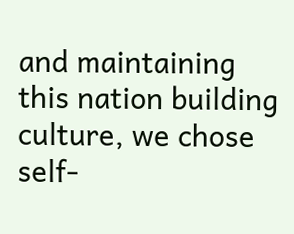and maintaining this nation building culture, we chose self-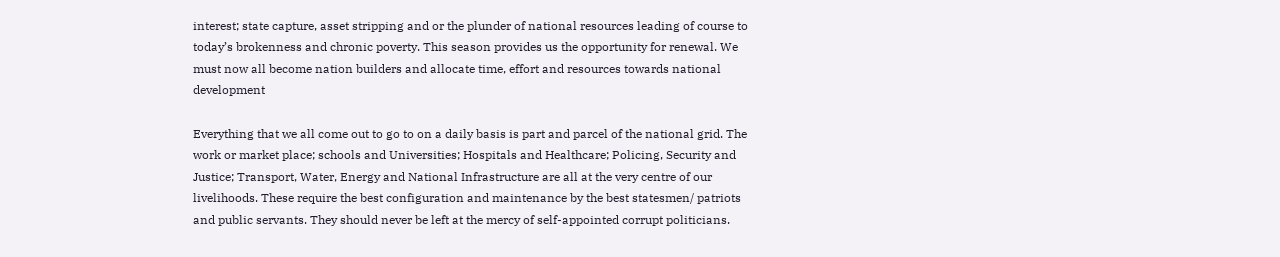interest; state capture, asset stripping and or the plunder of national resources leading of course to today’s brokenness and chronic poverty. This season provides us the opportunity for renewal. We must now all become nation builders and allocate time, effort and resources towards national development

Everything that we all come out to go to on a daily basis is part and parcel of the national grid. The work or market place; schools and Universities; Hospitals and Healthcare; Policing, Security and Justice; Transport, Water, Energy and National Infrastructure are all at the very centre of our livelihoods. These require the best configuration and maintenance by the best statesmen/ patriots and public servants. They should never be left at the mercy of self-appointed corrupt politicians.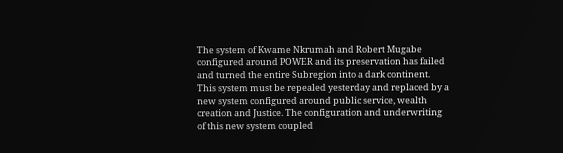The system of Kwame Nkrumah and Robert Mugabe configured around POWER and its preservation has failed and turned the entire Subregion into a dark continent. This system must be repealed yesterday and replaced by a new system configured around public service, wealth creation and Justice. The configuration and underwriting of this new system coupled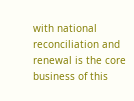with national reconciliation and renewal is the core business of this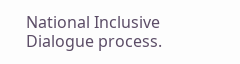National Inclusive Dialogue process.